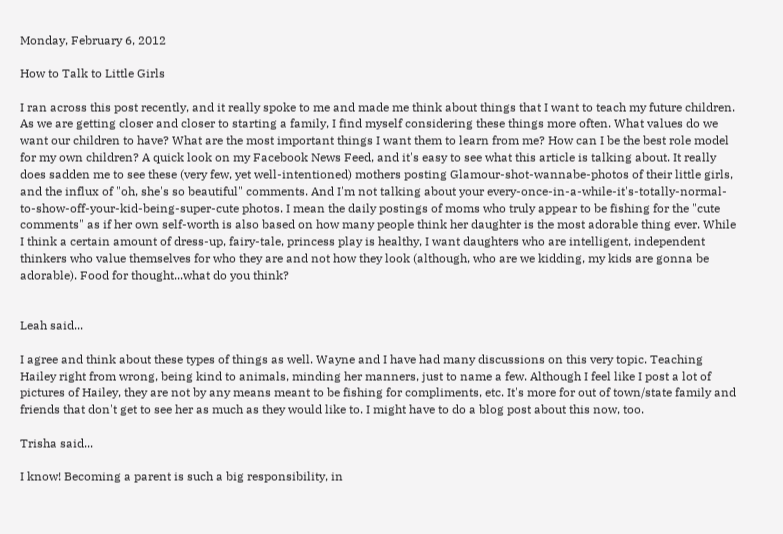Monday, February 6, 2012

How to Talk to Little Girls

I ran across this post recently, and it really spoke to me and made me think about things that I want to teach my future children. As we are getting closer and closer to starting a family, I find myself considering these things more often. What values do we want our children to have? What are the most important things I want them to learn from me? How can I be the best role model for my own children? A quick look on my Facebook News Feed, and it's easy to see what this article is talking about. It really does sadden me to see these (very few, yet well-intentioned) mothers posting Glamour-shot-wannabe-photos of their little girls, and the influx of "oh, she's so beautiful" comments. And I'm not talking about your every-once-in-a-while-it's-totally-normal-to-show-off-your-kid-being-super-cute photos. I mean the daily postings of moms who truly appear to be fishing for the "cute comments" as if her own self-worth is also based on how many people think her daughter is the most adorable thing ever. While I think a certain amount of dress-up, fairy-tale, princess play is healthy, I want daughters who are intelligent, independent thinkers who value themselves for who they are and not how they look (although, who are we kidding, my kids are gonna be adorable). Food for thought...what do you think?


Leah said...

I agree and think about these types of things as well. Wayne and I have had many discussions on this very topic. Teaching Hailey right from wrong, being kind to animals, minding her manners, just to name a few. Although I feel like I post a lot of pictures of Hailey, they are not by any means meant to be fishing for compliments, etc. It's more for out of town/state family and friends that don't get to see her as much as they would like to. I might have to do a blog post about this now, too.

Trisha said...

I know! Becoming a parent is such a big responsibility, in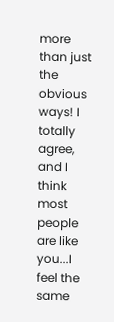more than just the obvious ways! I totally agree, and I think most people are like you...I feel the same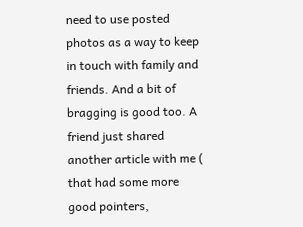need to use posted photos as a way to keep in touch with family and friends. And a bit of bragging is good too. A friend just shared another article with me ( that had some more good pointers,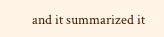and it summarized it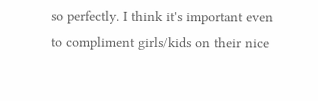so perfectly. I think it's important even to compliment girls/kids on their nice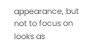appearance, but not to focus on looks as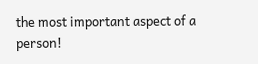the most important aspect of a person!